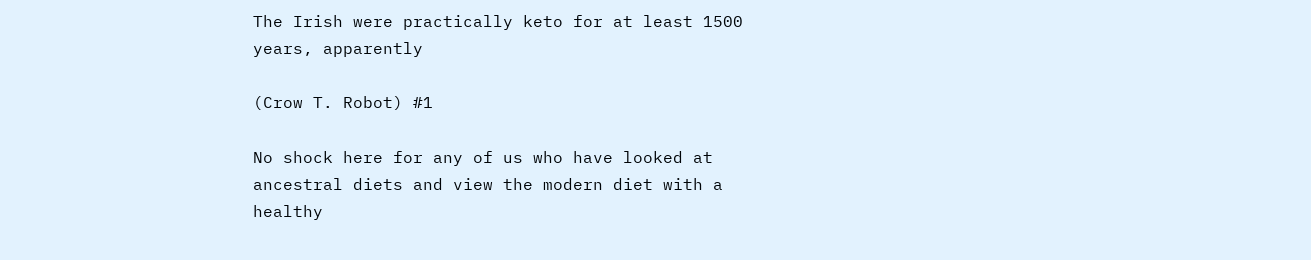The Irish were practically keto for at least 1500 years, apparently

(Crow T. Robot) #1

No shock here for any of us who have looked at ancestral diets and view the modern diet with a healthy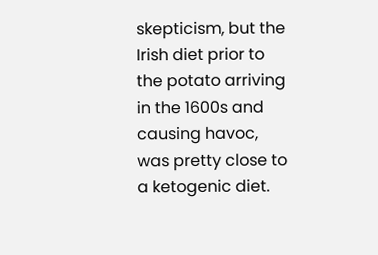skepticism, but the Irish diet prior to the potato arriving in the 1600s and causing havoc, was pretty close to a ketogenic diet.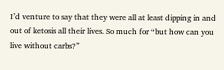I’d venture to say that they were all at least dipping in and out of ketosis all their lives. So much for “but how can you live without carbs?”